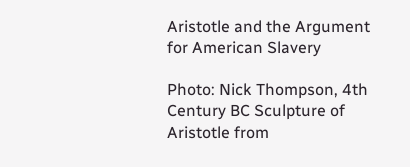Aristotle and the Argument for American Slavery

Photo: Nick Thompson, 4th Century BC Sculpture of Aristotle from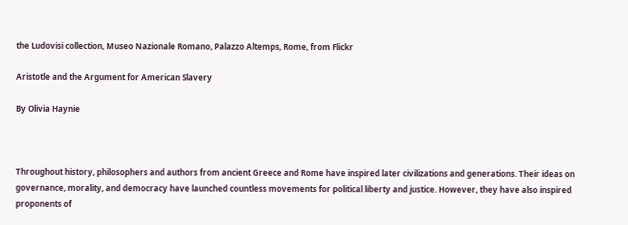the Ludovisi collection, Museo Nazionale Romano, Palazzo Altemps, Rome, from Flickr

Aristotle and the Argument for American Slavery

By Olivia Haynie



Throughout history, philosophers and authors from ancient Greece and Rome have inspired later civilizations and generations. Their ideas on governance, morality, and democracy have launched countless movements for political liberty and justice. However, they have also inspired proponents of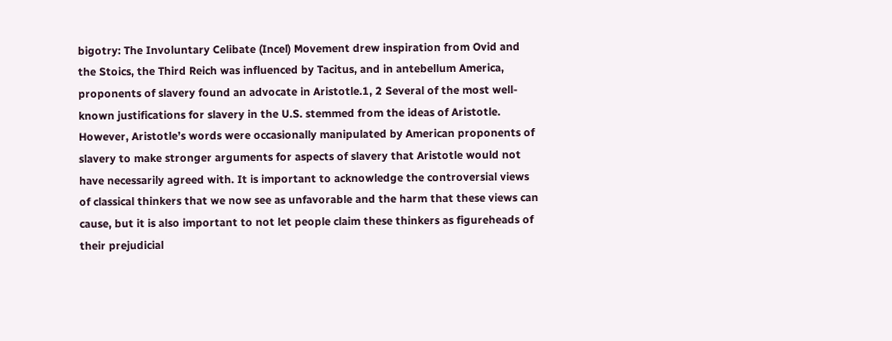bigotry: The Involuntary Celibate (Incel) Movement drew inspiration from Ovid and the Stoics, the Third Reich was influenced by Tacitus, and in antebellum America, proponents of slavery found an advocate in Aristotle.1, 2 Several of the most well-known justifications for slavery in the U.S. stemmed from the ideas of Aristotle. However, Aristotle’s words were occasionally manipulated by American proponents of slavery to make stronger arguments for aspects of slavery that Aristotle would not have necessarily agreed with. It is important to acknowledge the controversial views of classical thinkers that we now see as unfavorable and the harm that these views can cause, but it is also important to not let people claim these thinkers as figureheads of their prejudicial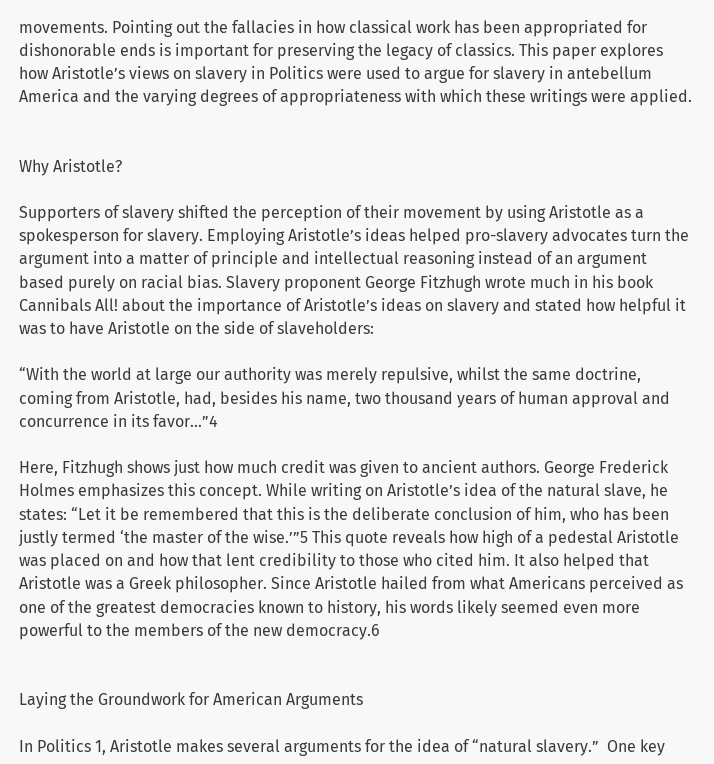movements. Pointing out the fallacies in how classical work has been appropriated for dishonorable ends is important for preserving the legacy of classics. This paper explores how Aristotle’s views on slavery in Politics were used to argue for slavery in antebellum America and the varying degrees of appropriateness with which these writings were applied.


Why Aristotle?

Supporters of slavery shifted the perception of their movement by using Aristotle as a spokesperson for slavery. Employing Aristotle’s ideas helped pro-slavery advocates turn the argument into a matter of principle and intellectual reasoning instead of an argument based purely on racial bias. Slavery proponent George Fitzhugh wrote much in his book Cannibals All! about the importance of Aristotle’s ideas on slavery and stated how helpful it was to have Aristotle on the side of slaveholders:

“With the world at large our authority was merely repulsive, whilst the same doctrine, coming from Aristotle, had, besides his name, two thousand years of human approval and concurrence in its favor…”4

Here, Fitzhugh shows just how much credit was given to ancient authors. George Frederick Holmes emphasizes this concept. While writing on Aristotle’s idea of the natural slave, he states: “Let it be remembered that this is the deliberate conclusion of him, who has been justly termed ‘the master of the wise.’”5 This quote reveals how high of a pedestal Aristotle was placed on and how that lent credibility to those who cited him. It also helped that Aristotle was a Greek philosopher. Since Aristotle hailed from what Americans perceived as one of the greatest democracies known to history, his words likely seemed even more powerful to the members of the new democracy.6


Laying the Groundwork for American Arguments

In Politics 1, Aristotle makes several arguments for the idea of “natural slavery.”  One key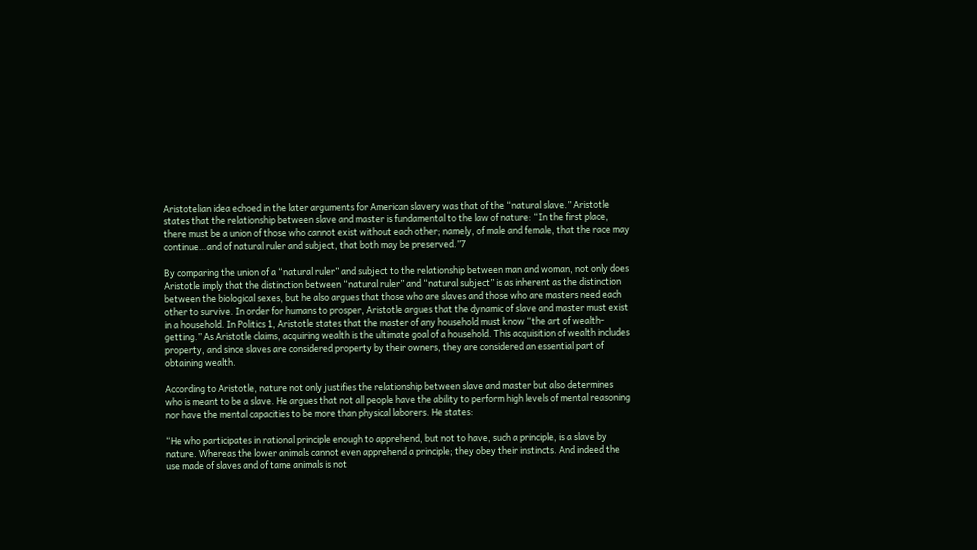Aristotelian idea echoed in the later arguments for American slavery was that of the “natural slave.” Aristotle states that the relationship between slave and master is fundamental to the law of nature: “In the first place, there must be a union of those who cannot exist without each other; namely, of male and female, that the race may continue…and of natural ruler and subject, that both may be preserved.”7

By comparing the union of a “natural ruler” and subject to the relationship between man and woman, not only does Aristotle imply that the distinction between “natural ruler” and “natural subject” is as inherent as the distinction between the biological sexes, but he also argues that those who are slaves and those who are masters need each other to survive. In order for humans to prosper, Aristotle argues that the dynamic of slave and master must exist in a household. In Politics 1, Aristotle states that the master of any household must know “the art of wealth-getting.” As Aristotle claims, acquiring wealth is the ultimate goal of a household. This acquisition of wealth includes property, and since slaves are considered property by their owners, they are considered an essential part of obtaining wealth.

According to Aristotle, nature not only justifies the relationship between slave and master but also determines who is meant to be a slave. He argues that not all people have the ability to perform high levels of mental reasoning nor have the mental capacities to be more than physical laborers. He states:

“He who participates in rational principle enough to apprehend, but not to have, such a principle, is a slave by nature. Whereas the lower animals cannot even apprehend a principle; they obey their instincts. And indeed the use made of slaves and of tame animals is not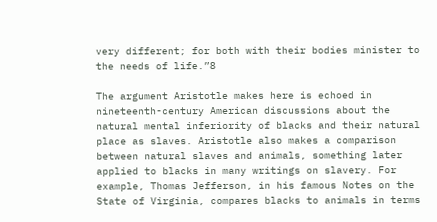very different; for both with their bodies minister to the needs of life.”8

The argument Aristotle makes here is echoed in nineteenth-century American discussions about the natural mental inferiority of blacks and their natural place as slaves. Aristotle also makes a comparison between natural slaves and animals, something later applied to blacks in many writings on slavery. For example, Thomas Jefferson, in his famous Notes on the State of Virginia, compares blacks to animals in terms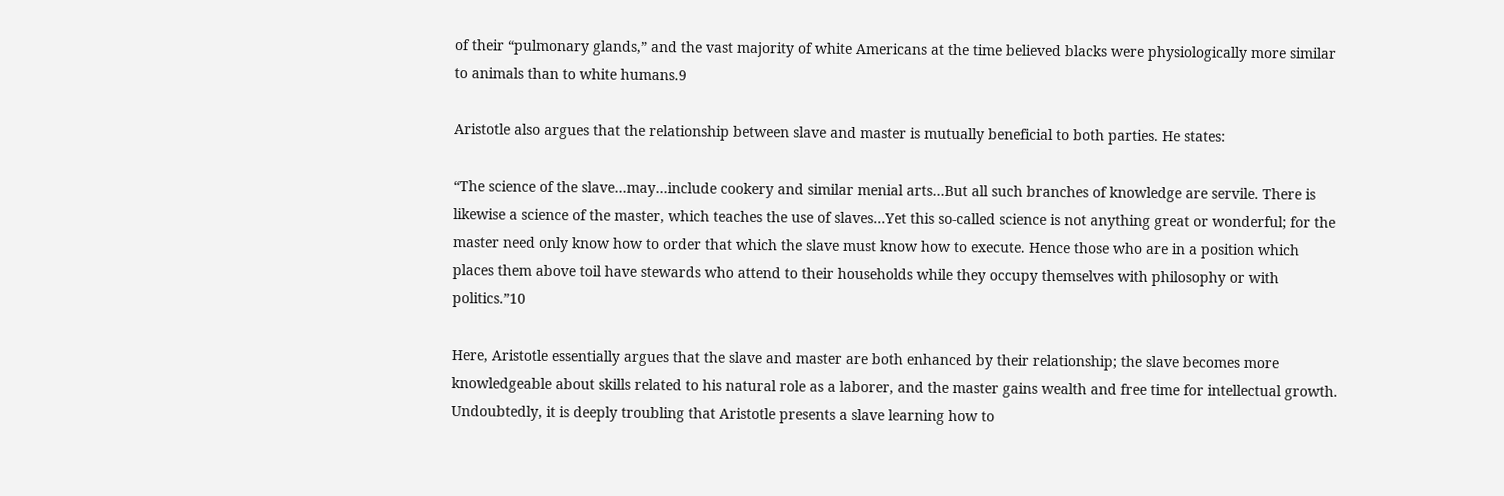of their “pulmonary glands,” and the vast majority of white Americans at the time believed blacks were physiologically more similar to animals than to white humans.9

Aristotle also argues that the relationship between slave and master is mutually beneficial to both parties. He states:

“The science of the slave…may…include cookery and similar menial arts…But all such branches of knowledge are servile. There is likewise a science of the master, which teaches the use of slaves…Yet this so-called science is not anything great or wonderful; for the master need only know how to order that which the slave must know how to execute. Hence those who are in a position which places them above toil have stewards who attend to their households while they occupy themselves with philosophy or with politics.”10

Here, Aristotle essentially argues that the slave and master are both enhanced by their relationship; the slave becomes more knowledgeable about skills related to his natural role as a laborer, and the master gains wealth and free time for intellectual growth. Undoubtedly, it is deeply troubling that Aristotle presents a slave learning how to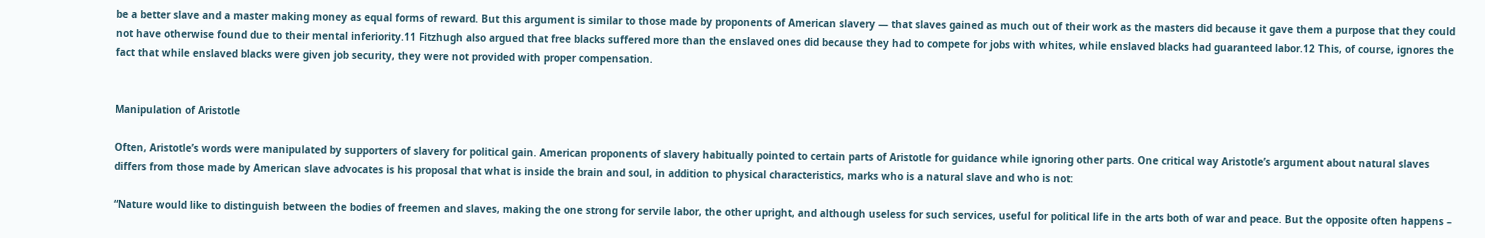be a better slave and a master making money as equal forms of reward. But this argument is similar to those made by proponents of American slavery — that slaves gained as much out of their work as the masters did because it gave them a purpose that they could not have otherwise found due to their mental inferiority.11 Fitzhugh also argued that free blacks suffered more than the enslaved ones did because they had to compete for jobs with whites, while enslaved blacks had guaranteed labor.12 This, of course, ignores the fact that while enslaved blacks were given job security, they were not provided with proper compensation.


Manipulation of Aristotle

Often, Aristotle’s words were manipulated by supporters of slavery for political gain. American proponents of slavery habitually pointed to certain parts of Aristotle for guidance while ignoring other parts. One critical way Aristotle’s argument about natural slaves differs from those made by American slave advocates is his proposal that what is inside the brain and soul, in addition to physical characteristics, marks who is a natural slave and who is not:

“Nature would like to distinguish between the bodies of freemen and slaves, making the one strong for servile labor, the other upright, and although useless for such services, useful for political life in the arts both of war and peace. But the opposite often happens –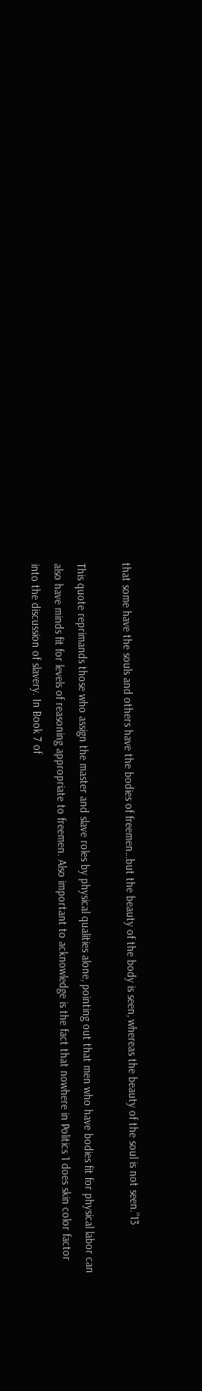that some have the souls and others have the bodies of freemen…but the beauty of the body is seen, whereas the beauty of the soul is not seen.”13

This quote reprimands those who assign the master and slave roles by physical qualities alone, pointing out that men who have bodies fit for physical labor can also have minds fit for levels of reasoning appropriate to freemen. Also important to acknowledge is the fact that nowhere in Politics 1 does skin color factor into the discussion of slavery. In Book 7 of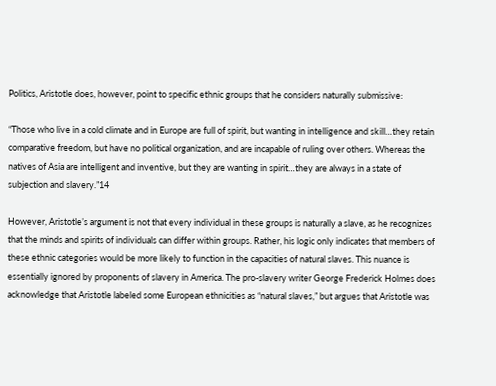Politics, Aristotle does, however, point to specific ethnic groups that he considers naturally submissive:

“Those who live in a cold climate and in Europe are full of spirit, but wanting in intelligence and skill…they retain comparative freedom, but have no political organization, and are incapable of ruling over others. Whereas the natives of Asia are intelligent and inventive, but they are wanting in spirit…they are always in a state of subjection and slavery.”14

However, Aristotle’s argument is not that every individual in these groups is naturally a slave, as he recognizes that the minds and spirits of individuals can differ within groups. Rather, his logic only indicates that members of these ethnic categories would be more likely to function in the capacities of natural slaves. This nuance is essentially ignored by proponents of slavery in America. The pro-slavery writer George Frederick Holmes does acknowledge that Aristotle labeled some European ethnicities as “natural slaves,” but argues that Aristotle was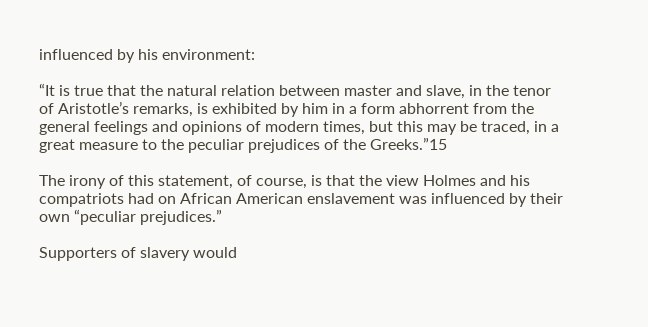influenced by his environment:

“It is true that the natural relation between master and slave, in the tenor of Aristotle’s remarks, is exhibited by him in a form abhorrent from the general feelings and opinions of modern times, but this may be traced, in a great measure to the peculiar prejudices of the Greeks.”15

The irony of this statement, of course, is that the view Holmes and his compatriots had on African American enslavement was influenced by their own “peculiar prejudices.”

Supporters of slavery would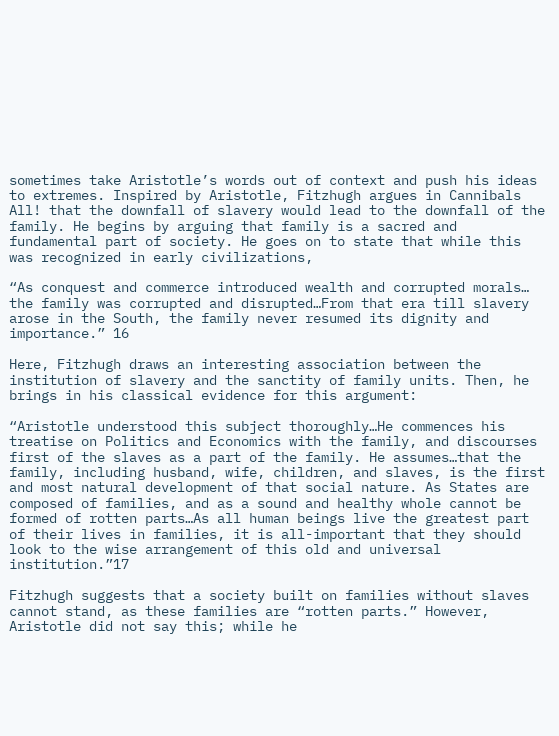sometimes take Aristotle’s words out of context and push his ideas to extremes. Inspired by Aristotle, Fitzhugh argues in Cannibals All! that the downfall of slavery would lead to the downfall of the family. He begins by arguing that family is a sacred and fundamental part of society. He goes on to state that while this was recognized in early civilizations,

“As conquest and commerce introduced wealth and corrupted morals… the family was corrupted and disrupted…From that era till slavery arose in the South, the family never resumed its dignity and importance.” 16

Here, Fitzhugh draws an interesting association between the institution of slavery and the sanctity of family units. Then, he brings in his classical evidence for this argument:

“Aristotle understood this subject thoroughly…He commences his treatise on Politics and Economics with the family, and discourses first of the slaves as a part of the family. He assumes…that the family, including husband, wife, children, and slaves, is the first and most natural development of that social nature. As States are composed of families, and as a sound and healthy whole cannot be formed of rotten parts…As all human beings live the greatest part of their lives in families, it is all-important that they should look to the wise arrangement of this old and universal institution.”17

Fitzhugh suggests that a society built on families without slaves cannot stand, as these families are “rotten parts.” However, Aristotle did not say this; while he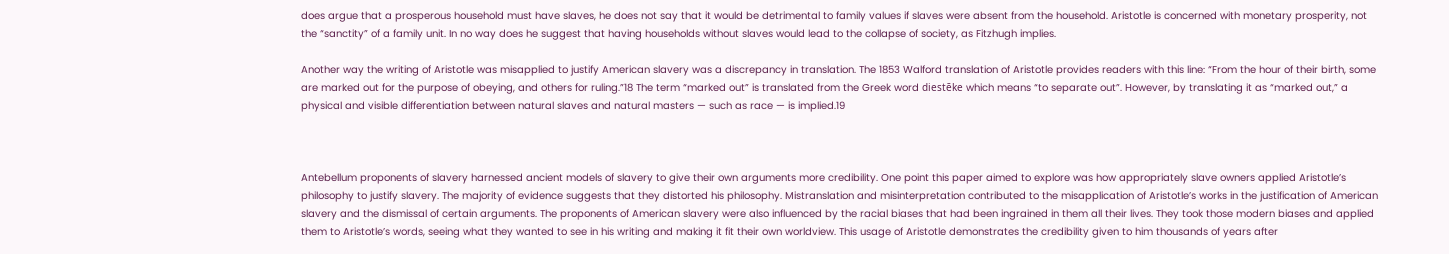does argue that a prosperous household must have slaves, he does not say that it would be detrimental to family values if slaves were absent from the household. Aristotle is concerned with monetary prosperity, not the “sanctity” of a family unit. In no way does he suggest that having households without slaves would lead to the collapse of society, as Fitzhugh implies.

Another way the writing of Aristotle was misapplied to justify American slavery was a discrepancy in translation. The 1853 Walford translation of Aristotle provides readers with this line: “From the hour of their birth, some are marked out for the purpose of obeying, and others for ruling.”18 The term “marked out” is translated from the Greek word diestēke which means “to separate out”. However, by translating it as “marked out,” a physical and visible differentiation between natural slaves and natural masters — such as race — is implied.19



Antebellum proponents of slavery harnessed ancient models of slavery to give their own arguments more credibility. One point this paper aimed to explore was how appropriately slave owners applied Aristotle’s philosophy to justify slavery. The majority of evidence suggests that they distorted his philosophy. Mistranslation and misinterpretation contributed to the misapplication of Aristotle’s works in the justification of American slavery and the dismissal of certain arguments. The proponents of American slavery were also influenced by the racial biases that had been ingrained in them all their lives. They took those modern biases and applied them to Aristotle’s words, seeing what they wanted to see in his writing and making it fit their own worldview. This usage of Aristotle demonstrates the credibility given to him thousands of years after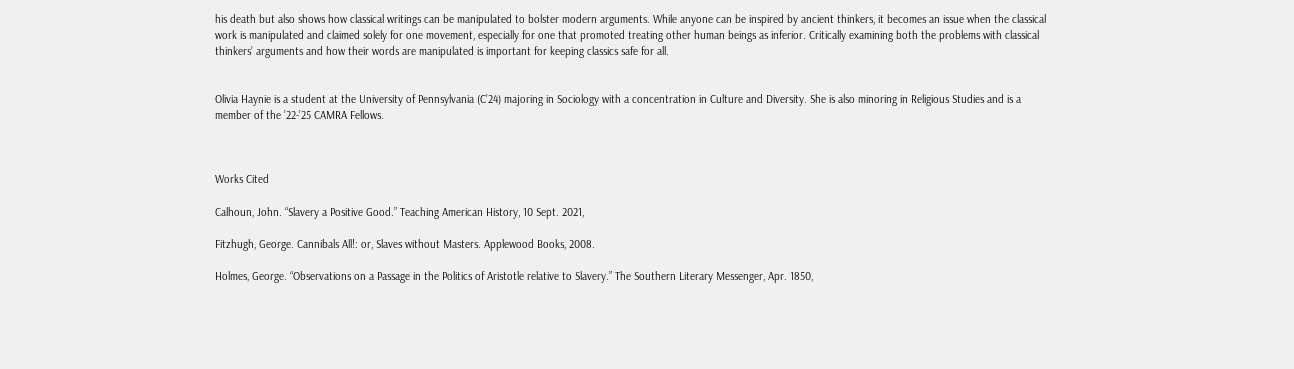his death but also shows how classical writings can be manipulated to bolster modern arguments. While anyone can be inspired by ancient thinkers, it becomes an issue when the classical work is manipulated and claimed solely for one movement, especially for one that promoted treating other human beings as inferior. Critically examining both the problems with classical thinkers’ arguments and how their words are manipulated is important for keeping classics safe for all.


Olivia Haynie is a student at the University of Pennsylvania (C’24) majoring in Sociology with a concentration in Culture and Diversity. She is also minoring in Religious Studies and is a member of the ’22-’25 CAMRA Fellows.



Works Cited

Calhoun, John. “Slavery a Positive Good.” Teaching American History, 10 Sept. 2021,

Fitzhugh, George. Cannibals All!: or, Slaves without Masters. Applewood Books, 2008.

Holmes, George. “Observations on a Passage in the Politics of Aristotle relative to Slavery.” The Southern Literary Messenger, Apr. 1850,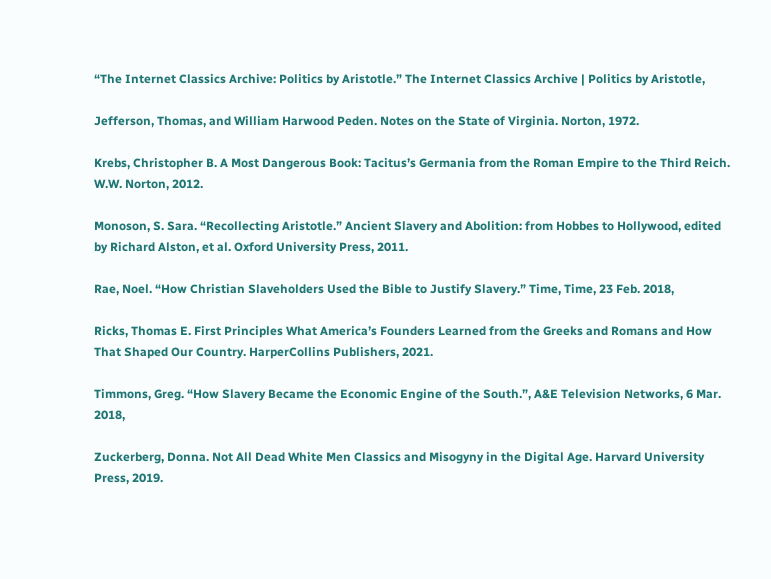“The Internet Classics Archive: Politics by Aristotle.” The Internet Classics Archive | Politics by Aristotle,

Jefferson, Thomas, and William Harwood Peden. Notes on the State of Virginia. Norton, 1972.

Krebs, Christopher B. A Most Dangerous Book: Tacitus’s Germania from the Roman Empire to the Third Reich. W.W. Norton, 2012.

Monoson, S. Sara. “Recollecting Aristotle.” Ancient Slavery and Abolition: from Hobbes to Hollywood, edited by Richard Alston, et al. Oxford University Press, 2011.

Rae, Noel. “How Christian Slaveholders Used the Bible to Justify Slavery.” Time, Time, 23 Feb. 2018,

Ricks, Thomas E. First Principles What America’s Founders Learned from the Greeks and Romans and How That Shaped Our Country. HarperCollins Publishers, 2021.

Timmons, Greg. “How Slavery Became the Economic Engine of the South.”, A&E Television Networks, 6 Mar. 2018,

Zuckerberg, Donna. Not All Dead White Men Classics and Misogyny in the Digital Age. Harvard University Press, 2019.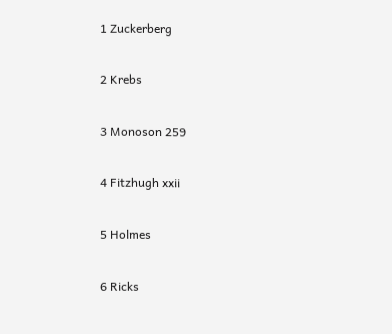1 Zuckerberg

2 Krebs

3 Monoson 259

4 Fitzhugh xxii

5 Holmes

6 Ricks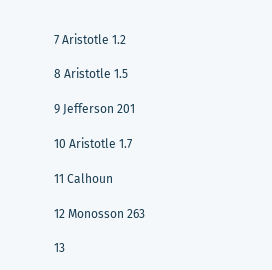7 Aristotle 1.2

8 Aristotle 1.5

9 Jefferson 201

10 Aristotle 1.7

11 Calhoun

12 Monosson 263

13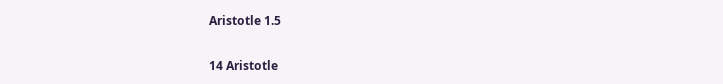Aristotle 1.5

14 Aristotle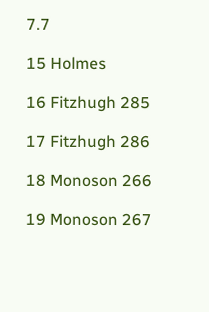7.7

15 Holmes

16 Fitzhugh 285

17 Fitzhugh 286

18 Monoson 266

19 Monoson 267